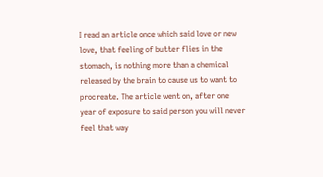I read an article once which said love or new love, that feeling of butter flies in the stomach, is nothing more than a chemical released by the brain to cause us to want to procreate. The article went on, after one year of exposure to said person you will never feel that way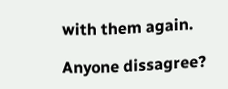with them again.

Anyone dissagree?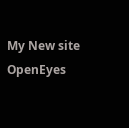My New site OpenEyes